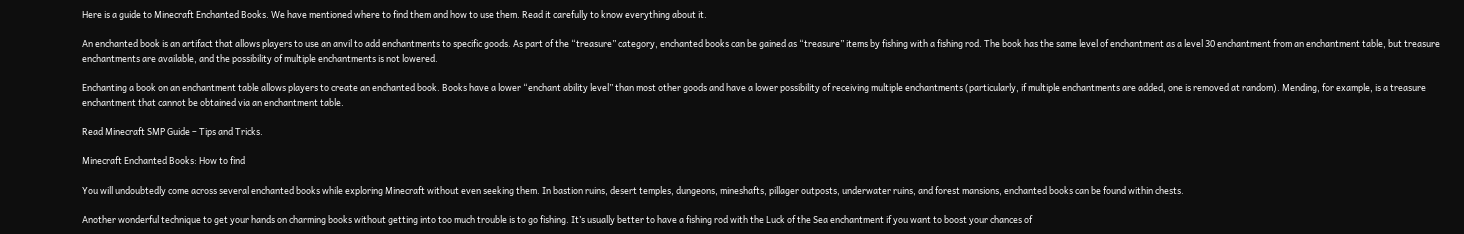Here is a guide to Minecraft Enchanted Books. We have mentioned where to find them and how to use them. Read it carefully to know everything about it.

An enchanted book is an artifact that allows players to use an anvil to add enchantments to specific goods. As part of the “treasure” category, enchanted books can be gained as “treasure” items by fishing with a fishing rod. The book has the same level of enchantment as a level 30 enchantment from an enchantment table, but treasure enchantments are available, and the possibility of multiple enchantments is not lowered.

Enchanting a book on an enchantment table allows players to create an enchanted book. Books have a lower “enchant ability level” than most other goods and have a lower possibility of receiving multiple enchantments (particularly, if multiple enchantments are added, one is removed at random). Mending, for example, is a treasure enchantment that cannot be obtained via an enchantment table.

Read Minecraft SMP Guide – Tips and Tricks.

Minecraft Enchanted Books: How to find

You will undoubtedly come across several enchanted books while exploring Minecraft without even seeking them. In bastion ruins, desert temples, dungeons, mineshafts, pillager outposts, underwater ruins, and forest mansions, enchanted books can be found within chests.

Another wonderful technique to get your hands on charming books without getting into too much trouble is to go fishing. It’s usually better to have a fishing rod with the Luck of the Sea enchantment if you want to boost your chances of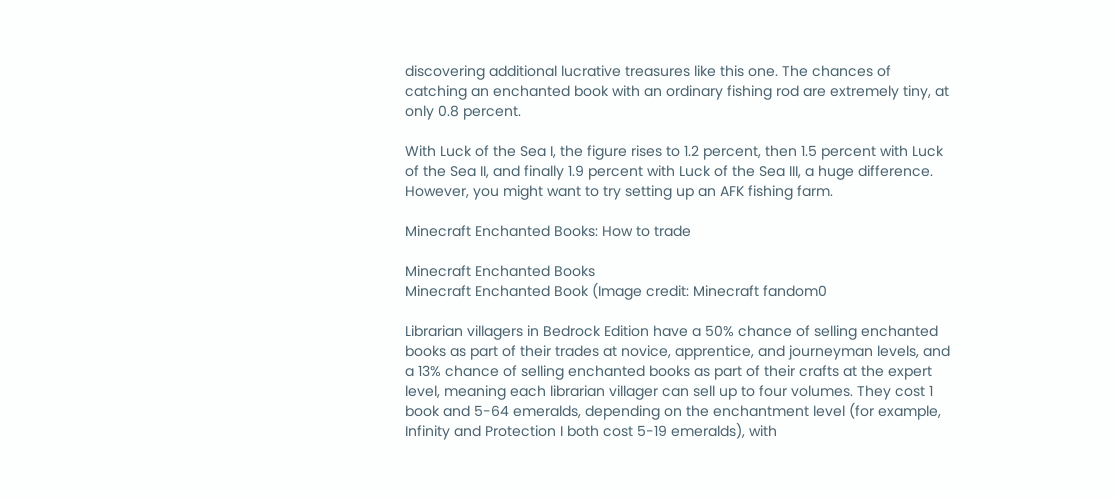discovering additional lucrative treasures like this one. The chances of catching an enchanted book with an ordinary fishing rod are extremely tiny, at only 0.8 percent.

With Luck of the Sea I, the figure rises to 1.2 percent, then 1.5 percent with Luck of the Sea II, and finally 1.9 percent with Luck of the Sea III, a huge difference. However, you might want to try setting up an AFK fishing farm.

Minecraft Enchanted Books: How to trade

Minecraft Enchanted Books
Minecraft Enchanted Book (Image credit: Minecraft fandom0

Librarian villagers in Bedrock Edition have a 50% chance of selling enchanted books as part of their trades at novice, apprentice, and journeyman levels, and a 13% chance of selling enchanted books as part of their crafts at the expert level, meaning each librarian villager can sell up to four volumes. They cost 1 book and 5-64 emeralds, depending on the enchantment level (for example, Infinity and Protection I both cost 5-19 emeralds), with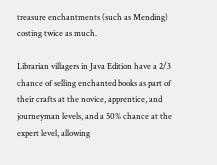treasure enchantments (such as Mending) costing twice as much.

Librarian villagers in Java Edition have a 2/3 chance of selling enchanted books as part of their crafts at the novice, apprentice, and journeyman levels, and a 50% chance at the expert level, allowing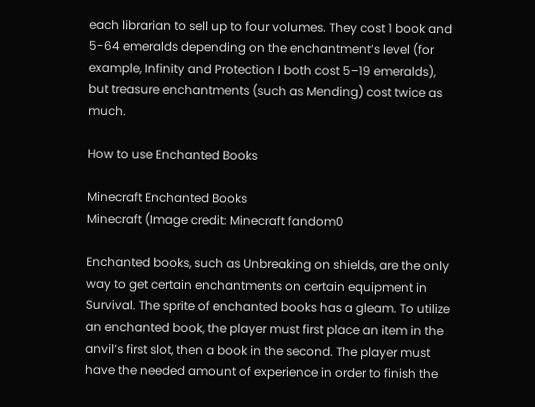each librarian to sell up to four volumes. They cost 1 book and 5-64 emeralds depending on the enchantment’s level (for example, Infinity and Protection I both cost 5–19 emeralds), but treasure enchantments (such as Mending) cost twice as much.

How to use Enchanted Books

Minecraft Enchanted Books
Minecraft (Image credit: Minecraft fandom0

Enchanted books, such as Unbreaking on shields, are the only way to get certain enchantments on certain equipment in Survival. The sprite of enchanted books has a gleam. To utilize an enchanted book, the player must first place an item in the anvil’s first slot, then a book in the second. The player must have the needed amount of experience in order to finish the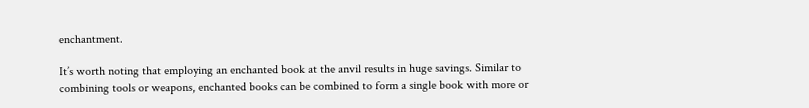enchantment.

It’s worth noting that employing an enchanted book at the anvil results in huge savings. Similar to combining tools or weapons, enchanted books can be combined to form a single book with more or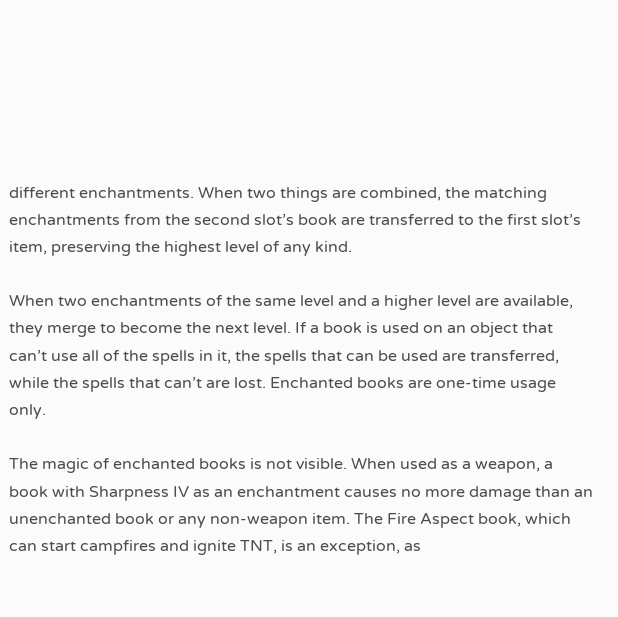different enchantments. When two things are combined, the matching enchantments from the second slot’s book are transferred to the first slot’s item, preserving the highest level of any kind.

When two enchantments of the same level and a higher level are available, they merge to become the next level. If a book is used on an object that can’t use all of the spells in it, the spells that can be used are transferred, while the spells that can’t are lost. Enchanted books are one-time usage only.

The magic of enchanted books is not visible. When used as a weapon, a book with Sharpness IV as an enchantment causes no more damage than an unenchanted book or any non-weapon item. The Fire Aspect book, which can start campfires and ignite TNT, is an exception, as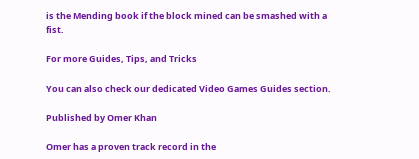is the Mending book if the block mined can be smashed with a fist.

For more Guides, Tips, and Tricks

You can also check our dedicated Video Games Guides section.

Published by Omer Khan

Omer has a proven track record in the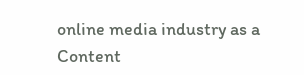online media industry as a Content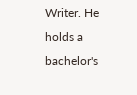Writer. He holds a bachelor's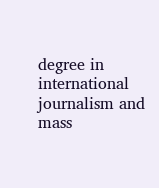degree in international journalism and mass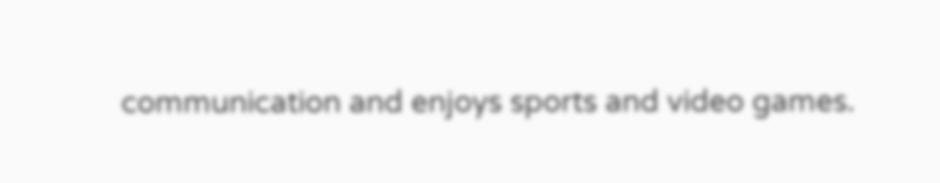communication and enjoys sports and video games.